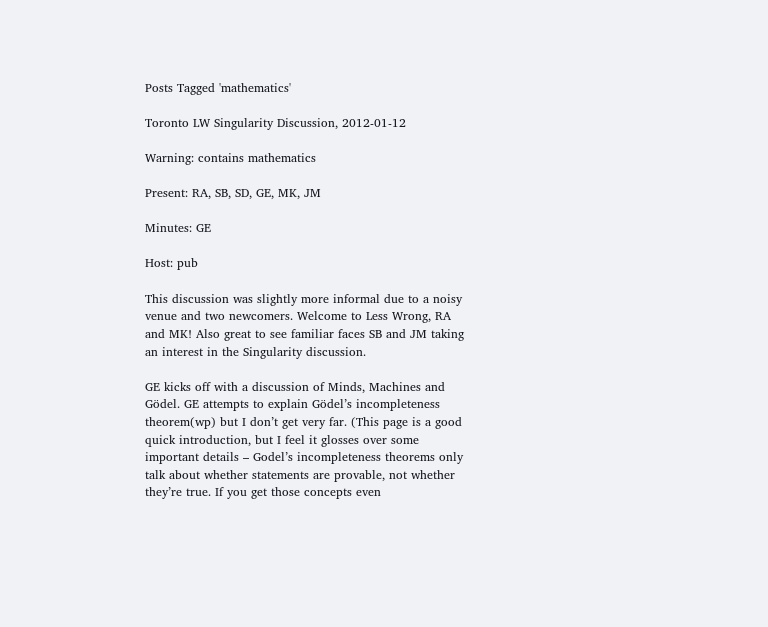Posts Tagged 'mathematics'

Toronto LW Singularity Discussion, 2012-01-12

Warning: contains mathematics

Present: RA, SB, SD, GE, MK, JM

Minutes: GE

Host: pub

This discussion was slightly more informal due to a noisy venue and two newcomers. Welcome to Less Wrong, RA and MK! Also great to see familiar faces SB and JM taking an interest in the Singularity discussion.

GE kicks off with a discussion of Minds, Machines and Gödel. GE attempts to explain Gödel’s incompleteness theorem(wp) but I don’t get very far. (This page is a good quick introduction, but I feel it glosses over some important details – Godel’s incompleteness theorems only talk about whether statements are provable, not whether they’re true. If you get those concepts even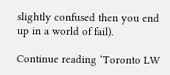slightly confused then you end up in a world of fail).

Continue reading ‘Toronto LW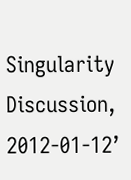Singularity Discussion, 2012-01-12’